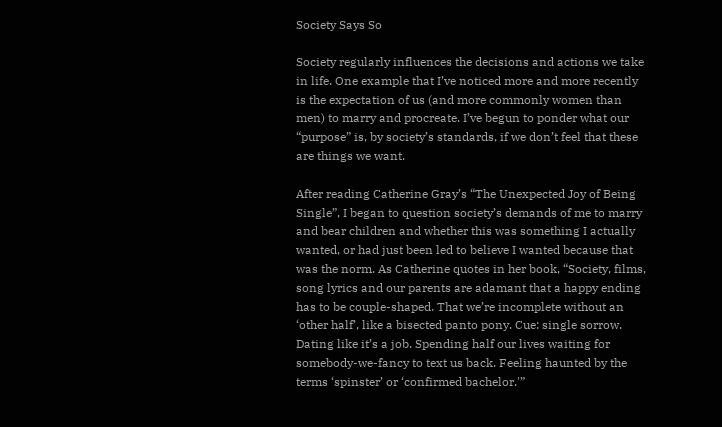Society Says So

Society regularly influences the decisions and actions we take in life. One example that I’ve noticed more and more recently is the expectation of us (and more commonly women than men) to marry and procreate. I’ve begun to ponder what our “purpose” is, by society’s standards, if we don’t feel that these are things we want.

After reading Catherine Gray’s “The Unexpected Joy of Being Single”, I began to question society’s demands of me to marry and bear children and whether this was something I actually wanted, or had just been led to believe I wanted because that was the norm. As Catherine quotes in her book, “Society, films, song lyrics and our parents are adamant that a happy ending has to be couple-shaped. That we’re incomplete without an ‘other half’, like a bisected panto pony. Cue: single sorrow. Dating like it’s a job. Spending half our lives waiting for somebody-we-fancy to text us back. Feeling haunted by the terms ‘spinster’ or ‘confirmed bachelor.'”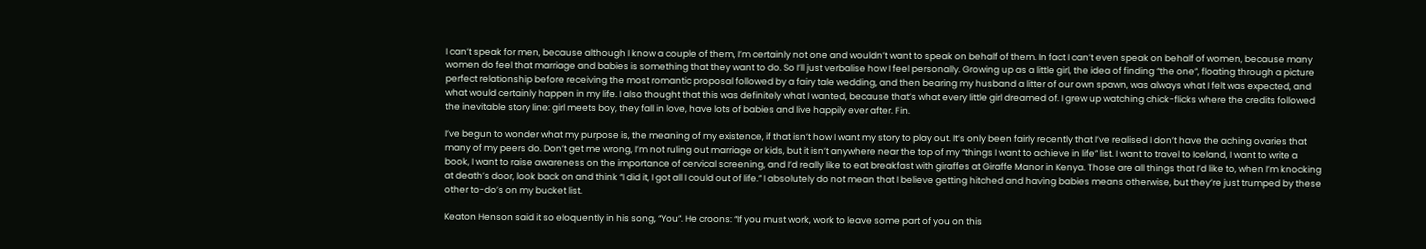I can’t speak for men, because although I know a couple of them, I’m certainly not one and wouldn’t want to speak on behalf of them. In fact I can’t even speak on behalf of women, because many women do feel that marriage and babies is something that they want to do. So I’ll just verbalise how I feel personally. Growing up as a little girl, the idea of finding “the one”, floating through a picture perfect relationship before receiving the most romantic proposal followed by a fairy tale wedding, and then bearing my husband a litter of our own spawn, was always what I felt was expected, and what would certainly happen in my life. I also thought that this was definitely what I wanted, because that’s what every little girl dreamed of. I grew up watching chick-flicks where the credits followed the inevitable story line: girl meets boy, they fall in love, have lots of babies and live happily ever after. Fin.

I’ve begun to wonder what my purpose is, the meaning of my existence, if that isn’t how I want my story to play out. It’s only been fairly recently that I’ve realised I don’t have the aching ovaries that many of my peers do. Don’t get me wrong, I’m not ruling out marriage or kids, but it isn’t anywhere near the top of my “things I want to achieve in life” list. I want to travel to Iceland, I want to write a book, I want to raise awareness on the importance of cervical screening, and I’d really like to eat breakfast with giraffes at Giraffe Manor in Kenya. Those are all things that I’d like to, when I’m knocking at death’s door, look back on and think “I did it, I got all I could out of life.” I absolutely do not mean that I believe getting hitched and having babies means otherwise, but they’re just trumped by these other to-do’s on my bucket list.

Keaton Henson said it so eloquently in his song, “You”. He croons: “If you must work, work to leave some part of you on this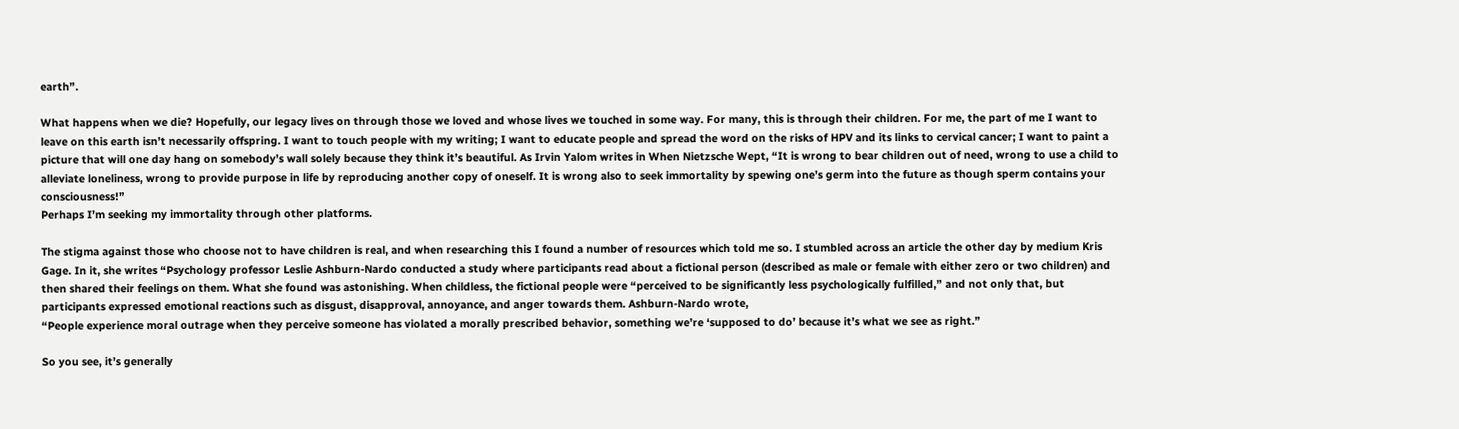earth”.

What happens when we die? Hopefully, our legacy lives on through those we loved and whose lives we touched in some way. For many, this is through their children. For me, the part of me I want to leave on this earth isn’t necessarily offspring. I want to touch people with my writing; I want to educate people and spread the word on the risks of HPV and its links to cervical cancer; I want to paint a picture that will one day hang on somebody’s wall solely because they think it’s beautiful. As Irvin Yalom writes in When Nietzsche Wept, “It is wrong to bear children out of need, wrong to use a child to alleviate loneliness, wrong to provide purpose in life by reproducing another copy of oneself. It is wrong also to seek immortality by spewing one’s germ into the future as though sperm contains your consciousness!”
Perhaps I’m seeking my immortality through other platforms.

The stigma against those who choose not to have children is real, and when researching this I found a number of resources which told me so. I stumbled across an article the other day by medium Kris Gage. In it, she writes “Psychology professor Leslie Ashburn-Nardo conducted a study where participants read about a fictional person (described as male or female with either zero or two children) and then shared their feelings on them. What she found was astonishing. When childless, the fictional people were “perceived to be significantly less psychologically fulfilled,” and not only that, but participants expressed emotional reactions such as disgust, disapproval, annoyance, and anger towards them. Ashburn-Nardo wrote,
“People experience moral outrage when they perceive someone has violated a morally prescribed behavior, something we’re ‘supposed to do’ because it’s what we see as right.”

So you see, it’s generally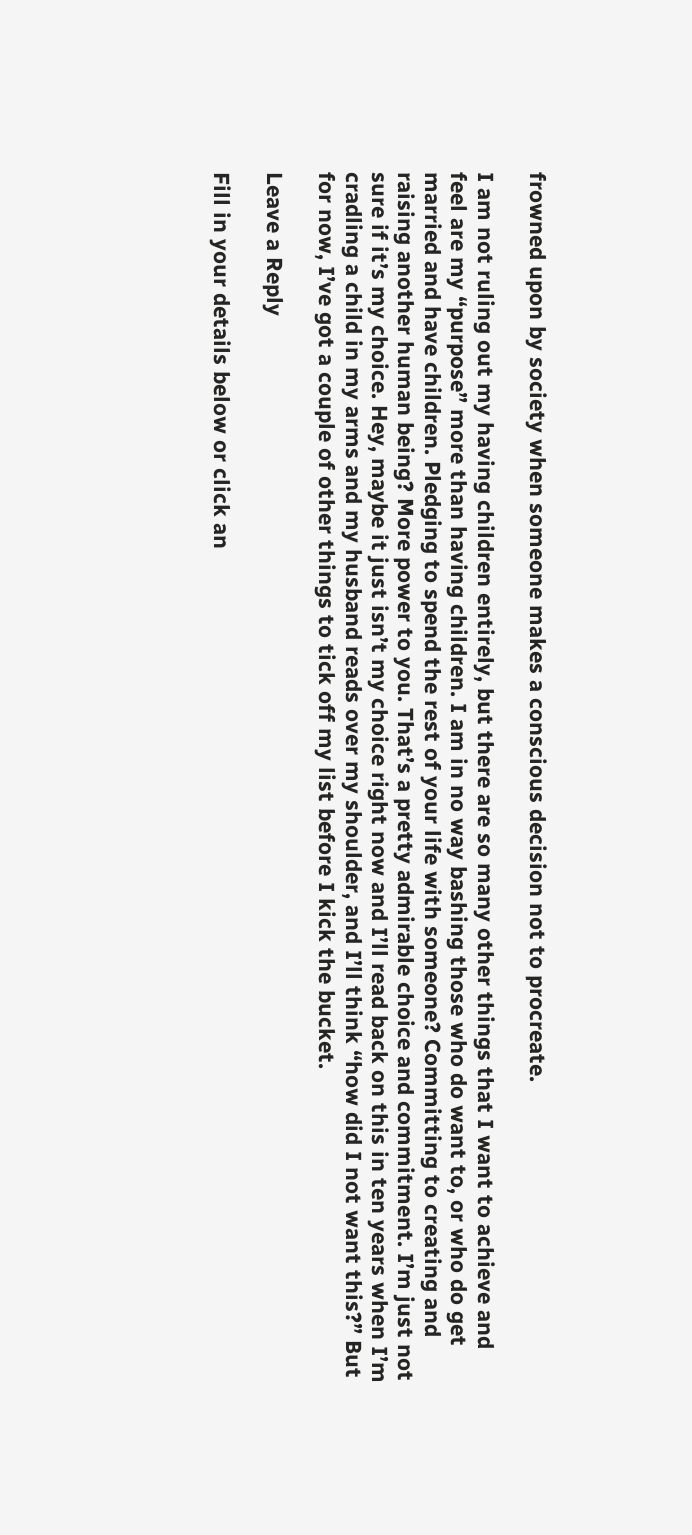frowned upon by society when someone makes a conscious decision not to procreate.

I am not ruling out my having children entirely, but there are so many other things that I want to achieve and feel are my “purpose” more than having children. I am in no way bashing those who do want to, or who do get married and have children. Pledging to spend the rest of your life with someone? Committing to creating and raising another human being? More power to you. That’s a pretty admirable choice and commitment. I’m just not sure if it’s my choice. Hey, maybe it just isn’t my choice right now and I’ll read back on this in ten years when I’m cradling a child in my arms and my husband reads over my shoulder, and I’ll think “how did I not want this?” But for now, I’ve got a couple of other things to tick off my list before I kick the bucket.

Leave a Reply

Fill in your details below or click an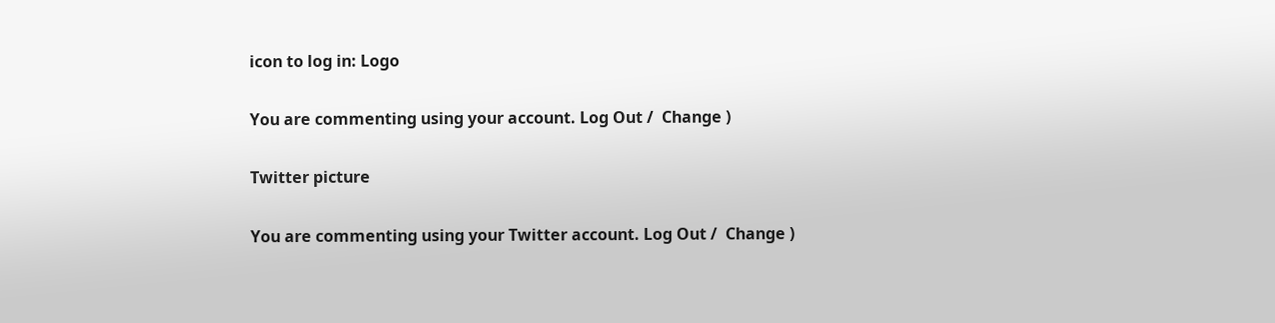icon to log in: Logo

You are commenting using your account. Log Out /  Change )

Twitter picture

You are commenting using your Twitter account. Log Out /  Change )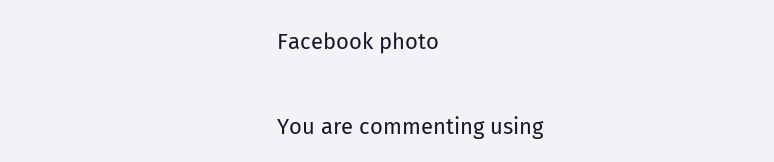Facebook photo

You are commenting using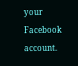your Facebook account.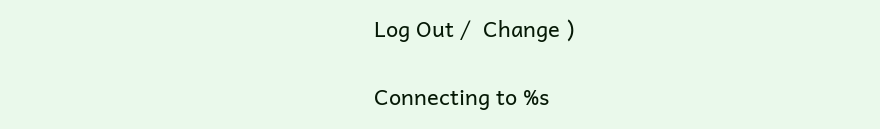Log Out /  Change )

Connecting to %s